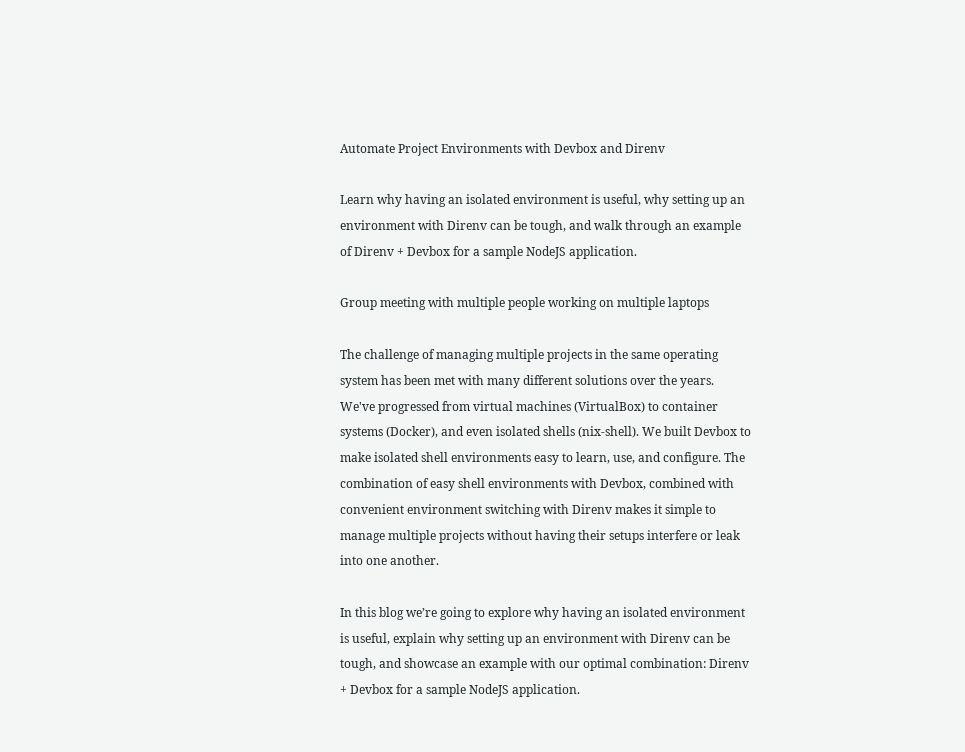Automate Project Environments with Devbox and Direnv

Learn why having an isolated environment is useful, why setting up an environment with Direnv can be tough, and walk through an example of Direnv + Devbox for a sample NodeJS application.

Group meeting with multiple people working on multiple laptops

The challenge of managing multiple projects in the same operating system has been met with many different solutions over the years. We've progressed from virtual machines (VirtualBox) to container systems (Docker), and even isolated shells (nix-shell). We built Devbox to make isolated shell environments easy to learn, use, and configure. The combination of easy shell environments with Devbox, combined with convenient environment switching with Direnv makes it simple to manage multiple projects without having their setups interfere or leak into one another.

In this blog we’re going to explore why having an isolated environment is useful, explain why setting up an environment with Direnv can be tough, and showcase an example with our optimal combination: Direnv + Devbox for a sample NodeJS application.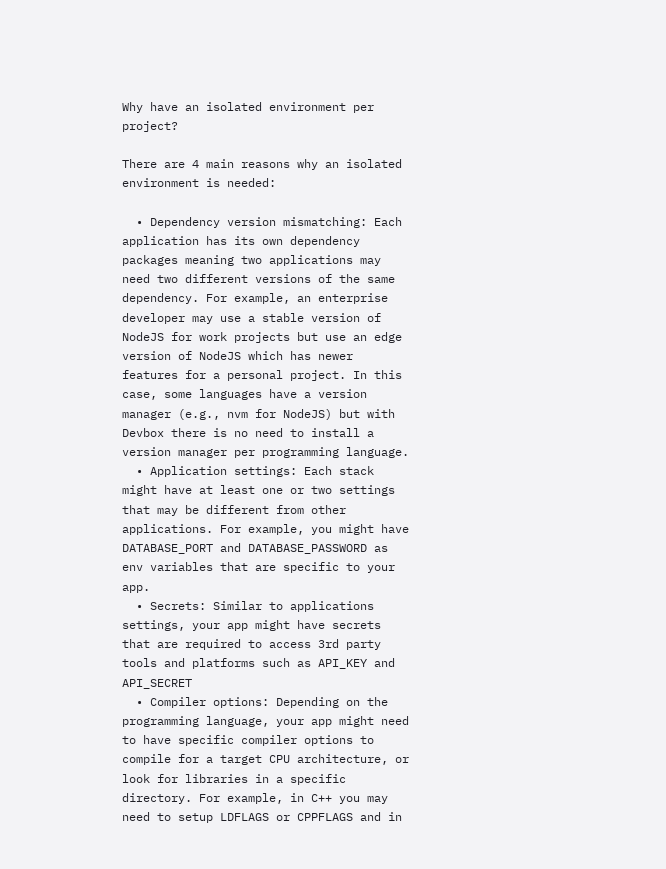Why have an isolated environment per project?

There are 4 main reasons why an isolated environment is needed:

  • Dependency version mismatching: Each application has its own dependency packages meaning two applications may need two different versions of the same dependency. For example, an enterprise developer may use a stable version of NodeJS for work projects but use an edge version of NodeJS which has newer features for a personal project. In this case, some languages have a version manager (e.g., nvm for NodeJS) but with Devbox there is no need to install a version manager per programming language.
  • Application settings: Each stack might have at least one or two settings that may be different from other applications. For example, you might have DATABASE_PORT and DATABASE_PASSWORD as env variables that are specific to your app.
  • Secrets: Similar to applications settings, your app might have secrets that are required to access 3rd party tools and platforms such as API_KEY and API_SECRET
  • Compiler options: Depending on the programming language, your app might need to have specific compiler options to compile for a target CPU architecture, or look for libraries in a specific directory. For example, in C++ you may need to setup LDFLAGS or CPPFLAGS and in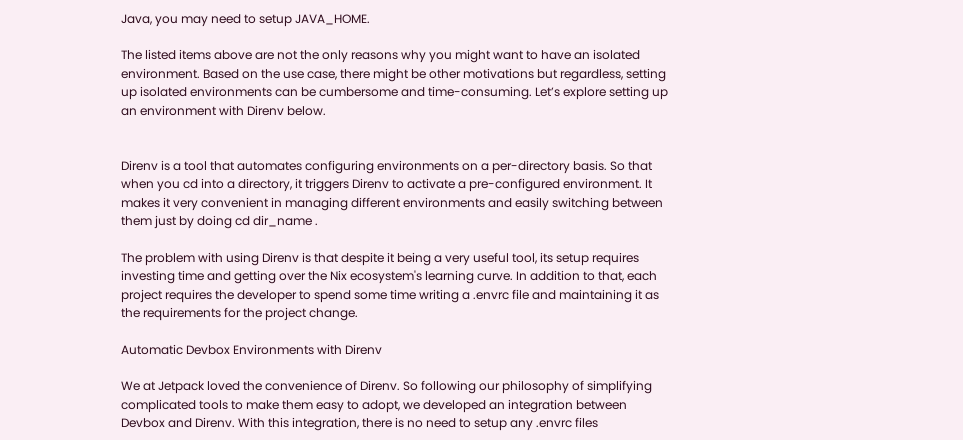Java, you may need to setup JAVA_HOME.

The listed items above are not the only reasons why you might want to have an isolated environment. Based on the use case, there might be other motivations but regardless, setting up isolated environments can be cumbersome and time-consuming. Let’s explore setting up an environment with Direnv below.


Direnv is a tool that automates configuring environments on a per-directory basis. So that when you cd into a directory, it triggers Direnv to activate a pre-configured environment. It makes it very convenient in managing different environments and easily switching between them just by doing cd dir_name .

The problem with using Direnv is that despite it being a very useful tool, its setup requires investing time and getting over the Nix ecosystem's learning curve. In addition to that, each project requires the developer to spend some time writing a .envrc file and maintaining it as the requirements for the project change.

Automatic Devbox Environments with Direnv

We at Jetpack loved the convenience of Direnv. So following our philosophy of simplifying complicated tools to make them easy to adopt, we developed an integration between Devbox and Direnv. With this integration, there is no need to setup any .envrc files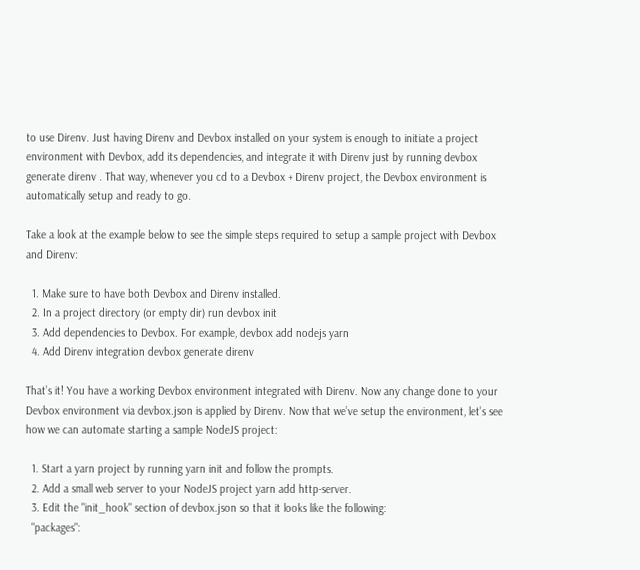to use Direnv. Just having Direnv and Devbox installed on your system is enough to initiate a project environment with Devbox, add its dependencies, and integrate it with Direnv just by running devbox generate direnv . That way, whenever you cd to a Devbox + Direnv project, the Devbox environment is automatically setup and ready to go.

Take a look at the example below to see the simple steps required to setup a sample project with Devbox and Direnv:

  1. Make sure to have both Devbox and Direnv installed.
  2. In a project directory (or empty dir) run devbox init
  3. Add dependencies to Devbox. For example, devbox add nodejs yarn
  4. Add Direnv integration devbox generate direnv

That’s it! You have a working Devbox environment integrated with Direnv. Now any change done to your Devbox environment via devbox.json is applied by Direnv. Now that we’ve setup the environment, let’s see how we can automate starting a sample NodeJS project:

  1. Start a yarn project by running yarn init and follow the prompts.
  2. Add a small web server to your NodeJS project yarn add http-server.
  3. Edit the "init_hook" section of devbox.json so that it looks like the following:
  "packages":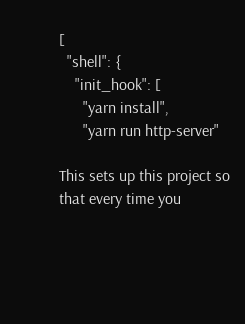[
  "shell": {
    "init_hook": [
      "yarn install",
      "yarn run http-server"

This sets up this project so that every time you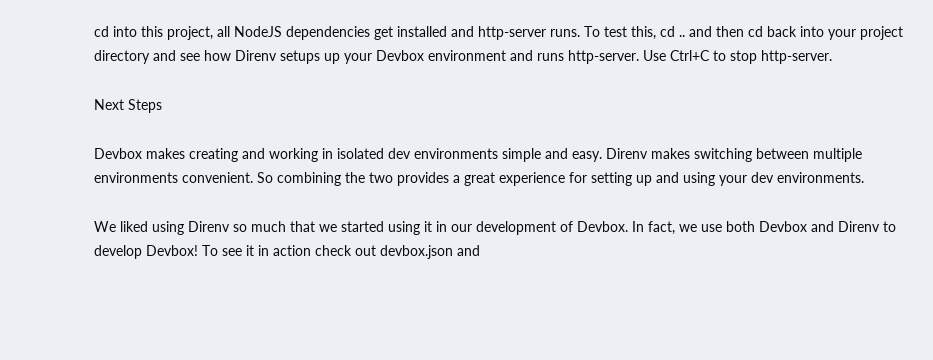cd into this project, all NodeJS dependencies get installed and http-server runs. To test this, cd .. and then cd back into your project directory and see how Direnv setups up your Devbox environment and runs http-server. Use Ctrl+C to stop http-server.

Next Steps

Devbox makes creating and working in isolated dev environments simple and easy. Direnv makes switching between multiple environments convenient. So combining the two provides a great experience for setting up and using your dev environments.

We liked using Direnv so much that we started using it in our development of Devbox. In fact, we use both Devbox and Direnv to develop Devbox! To see it in action check out devbox.json and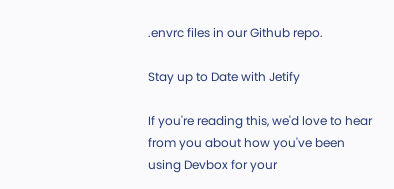.envrc files in our Github repo.

Stay up to Date with Jetify

If you're reading this, we'd love to hear from you about how you've been using Devbox for your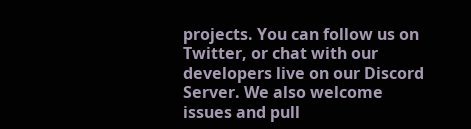projects. You can follow us on Twitter, or chat with our developers live on our Discord Server. We also welcome issues and pull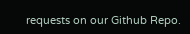requests on our Github Repo.